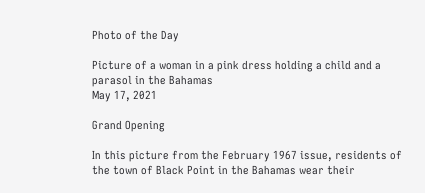Photo of the Day

Picture of a woman in a pink dress holding a child and a parasol in the Bahamas
May 17, 2021

Grand Opening

In this picture from the February 1967 issue, residents of the town of Black Point in the Bahamas wear their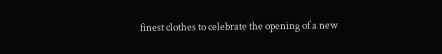finest clothes to celebrate the opening of a new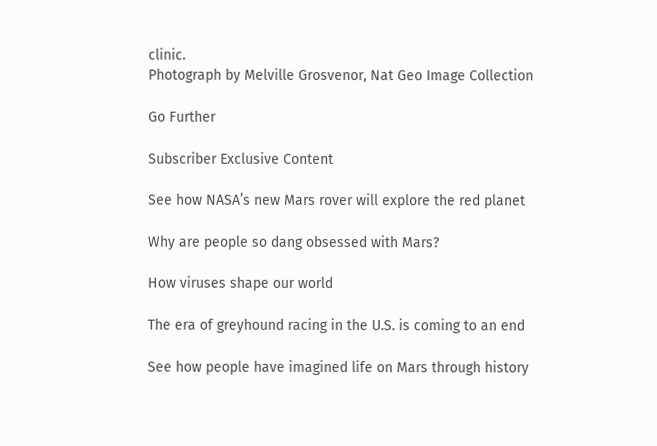clinic.
Photograph by Melville Grosvenor, Nat Geo Image Collection

Go Further

Subscriber Exclusive Content

See how NASA’s new Mars rover will explore the red planet

Why are people so dang obsessed with Mars?

How viruses shape our world

The era of greyhound racing in the U.S. is coming to an end

See how people have imagined life on Mars through history